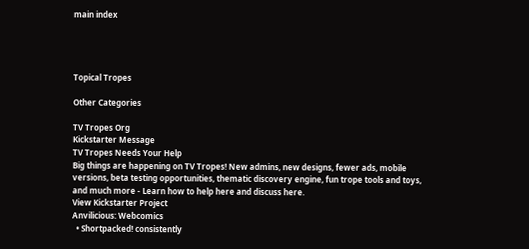main index




Topical Tropes

Other Categories

TV Tropes Org
Kickstarter Message
TV Tropes Needs Your Help
Big things are happening on TV Tropes! New admins, new designs, fewer ads, mobile versions, beta testing opportunities, thematic discovery engine, fun trope tools and toys, and much more - Learn how to help here and discuss here.
View Kickstarter Project
Anvilicious: Webcomics
  • Shortpacked! consistently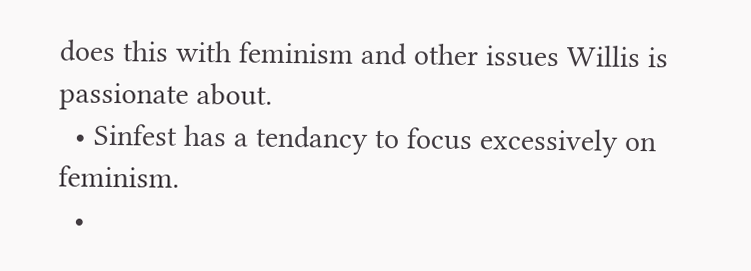does this with feminism and other issues Willis is passionate about.
  • Sinfest has a tendancy to focus excessively on feminism.
  •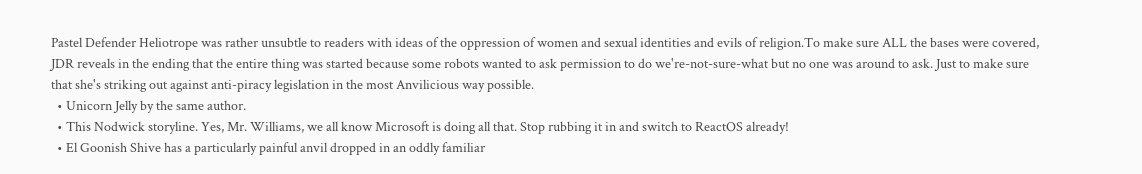Pastel Defender Heliotrope was rather unsubtle to readers with ideas of the oppression of women and sexual identities and evils of religion.To make sure ALL the bases were covered, JDR reveals in the ending that the entire thing was started because some robots wanted to ask permission to do we're-not-sure-what but no one was around to ask. Just to make sure that she's striking out against anti-piracy legislation in the most Anvilicious way possible.
  • Unicorn Jelly by the same author.
  • This Nodwick storyline. Yes, Mr. Williams, we all know Microsoft is doing all that. Stop rubbing it in and switch to ReactOS already!
  • El Goonish Shive has a particularly painful anvil dropped in an oddly familiar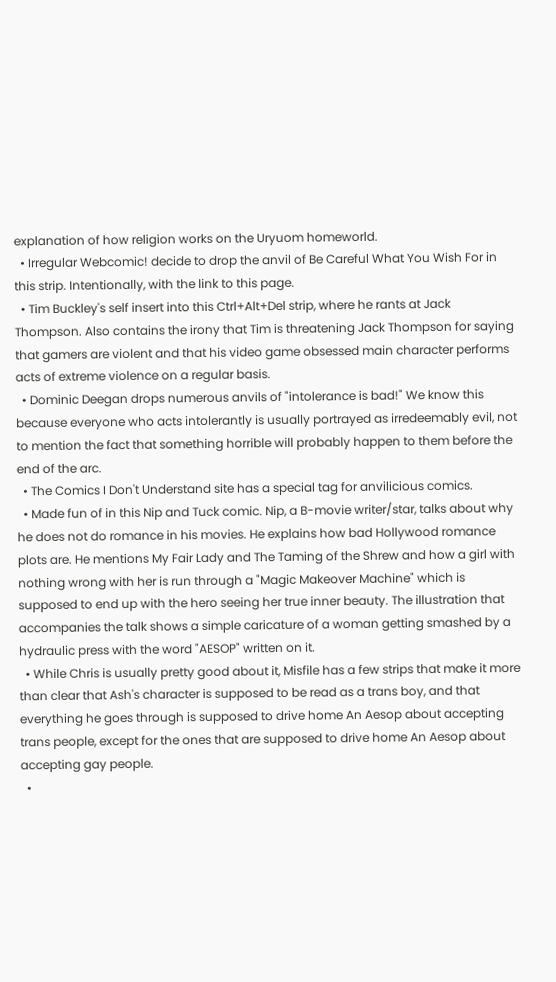explanation of how religion works on the Uryuom homeworld.
  • Irregular Webcomic! decide to drop the anvil of Be Careful What You Wish For in this strip. Intentionally, with the link to this page.
  • Tim Buckley's self insert into this Ctrl+Alt+Del strip, where he rants at Jack Thompson. Also contains the irony that Tim is threatening Jack Thompson for saying that gamers are violent and that his video game obsessed main character performs acts of extreme violence on a regular basis.
  • Dominic Deegan drops numerous anvils of "intolerance is bad!" We know this because everyone who acts intolerantly is usually portrayed as irredeemably evil, not to mention the fact that something horrible will probably happen to them before the end of the arc.
  • The Comics I Don't Understand site has a special tag for anvilicious comics.
  • Made fun of in this Nip and Tuck comic. Nip, a B-movie writer/star, talks about why he does not do romance in his movies. He explains how bad Hollywood romance plots are. He mentions My Fair Lady and The Taming of the Shrew and how a girl with nothing wrong with her is run through a "Magic Makeover Machine" which is supposed to end up with the hero seeing her true inner beauty. The illustration that accompanies the talk shows a simple caricature of a woman getting smashed by a hydraulic press with the word "AESOP" written on it.
  • While Chris is usually pretty good about it, Misfile has a few strips that make it more than clear that Ash's character is supposed to be read as a trans boy, and that everything he goes through is supposed to drive home An Aesop about accepting trans people, except for the ones that are supposed to drive home An Aesop about accepting gay people.
  •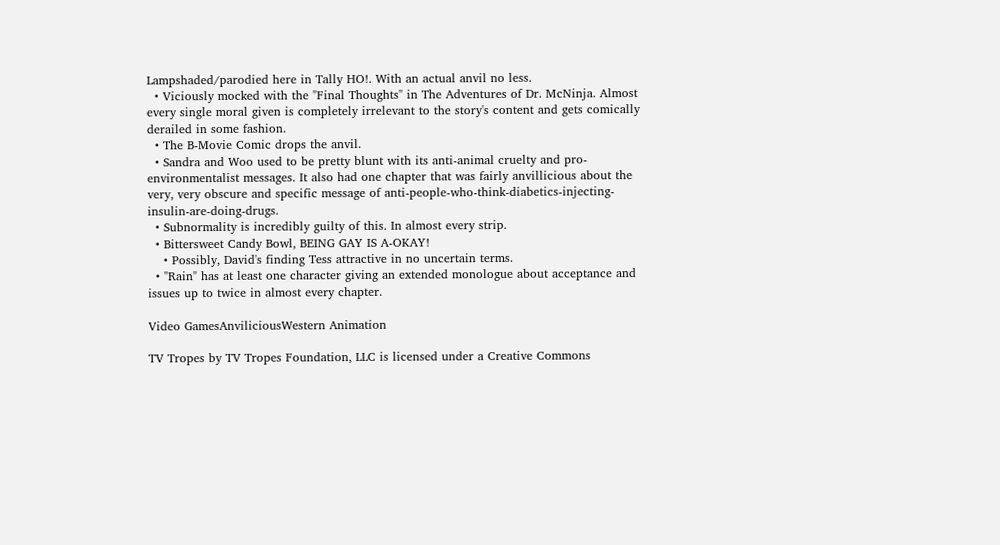Lampshaded/parodied here in Tally HO!. With an actual anvil no less.
  • Viciously mocked with the "Final Thoughts" in The Adventures of Dr. McNinja. Almost every single moral given is completely irrelevant to the story's content and gets comically derailed in some fashion.
  • The B-Movie Comic drops the anvil.
  • Sandra and Woo used to be pretty blunt with its anti-animal cruelty and pro-environmentalist messages. It also had one chapter that was fairly anvillicious about the very, very obscure and specific message of anti-people-who-think-diabetics-injecting-insulin-are-doing-drugs.
  • Subnormality is incredibly guilty of this. In almost every strip.
  • Bittersweet Candy Bowl, BEING GAY IS A-OKAY!
    • Possibly, David's finding Tess attractive in no uncertain terms.
  • "Rain" has at least one character giving an extended monologue about acceptance and issues up to twice in almost every chapter.

Video GamesAnviliciousWestern Animation

TV Tropes by TV Tropes Foundation, LLC is licensed under a Creative Commons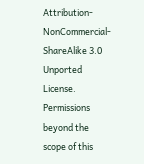Attribution-NonCommercial-ShareAlike 3.0 Unported License.
Permissions beyond the scope of this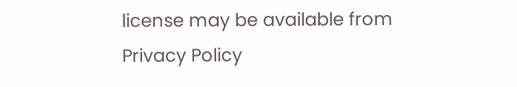license may be available from
Privacy Policy